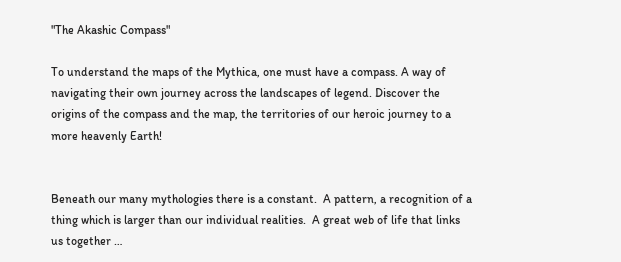"The Akashic Compass"

To understand the maps of the Mythica, one must have a compass. A way of navigating their own journey across the landscapes of legend. Discover the origins of the compass and the map, the territories of our heroic journey to a more heavenly Earth!


Beneath our many mythologies there is a constant.  A pattern, a recognition of a thing which is larger than our individual realities.  A great web of life that links us together …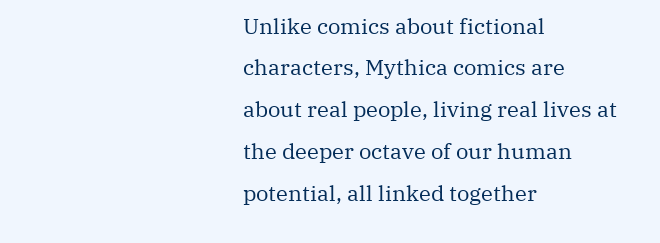Unlike comics about fictional characters, Mythica comics are about real people, living real lives at the deeper octave of our human potential, all linked together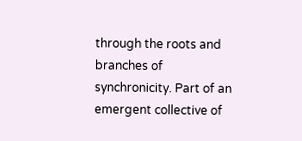through the roots and branches of synchronicity. Part of an emergent collective of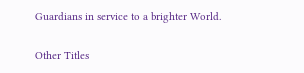Guardians in service to a brighter World.

Other Titles